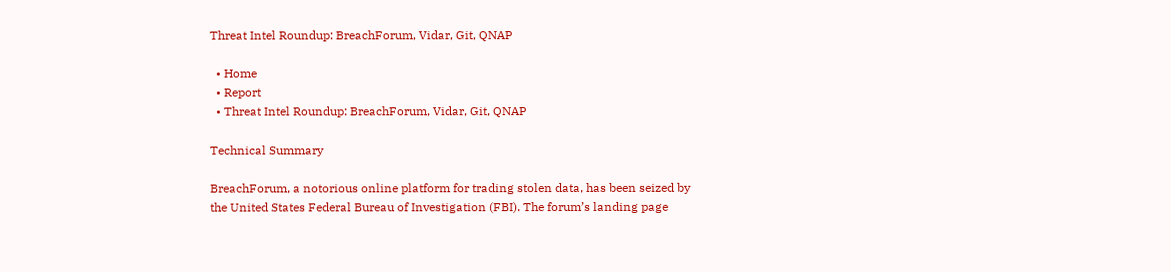Threat Intel Roundup: BreachForum, Vidar, Git, QNAP

  • Home
  • Report
  • Threat Intel Roundup: BreachForum, Vidar, Git, QNAP

Technical Summary

BreachForum, a notorious online platform for trading stolen data, has been seized by the United States Federal Bureau of Investigation (FBI). The forum’s landing page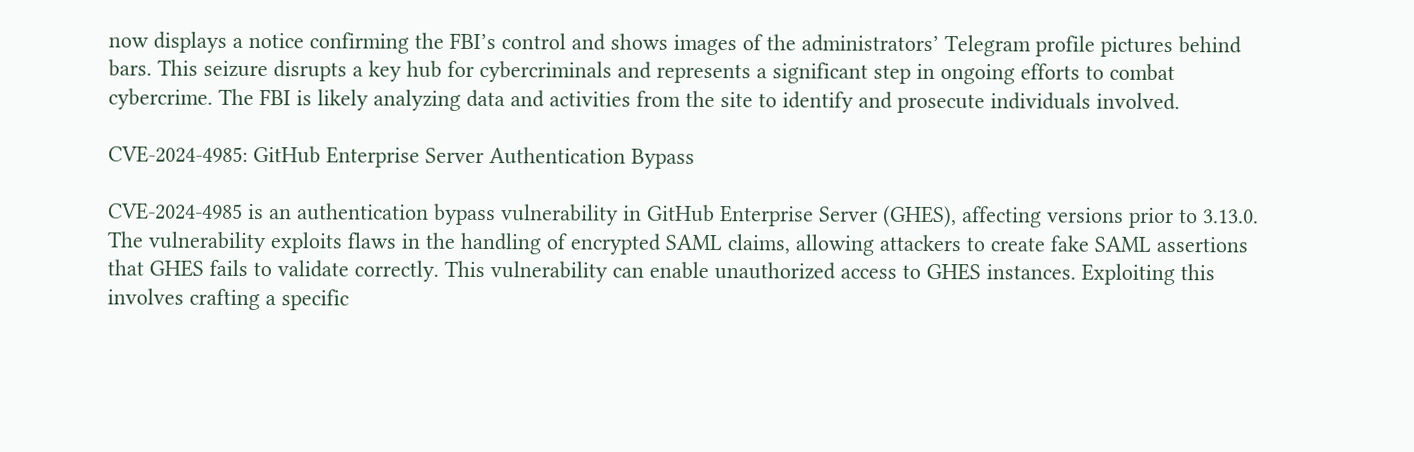now displays a notice confirming the FBI’s control and shows images of the administrators’ Telegram profile pictures behind bars. This seizure disrupts a key hub for cybercriminals and represents a significant step in ongoing efforts to combat cybercrime. The FBI is likely analyzing data and activities from the site to identify and prosecute individuals involved.

CVE-2024-4985: GitHub Enterprise Server Authentication Bypass

CVE-2024-4985 is an authentication bypass vulnerability in GitHub Enterprise Server (GHES), affecting versions prior to 3.13.0. The vulnerability exploits flaws in the handling of encrypted SAML claims, allowing attackers to create fake SAML assertions that GHES fails to validate correctly. This vulnerability can enable unauthorized access to GHES instances. Exploiting this involves crafting a specific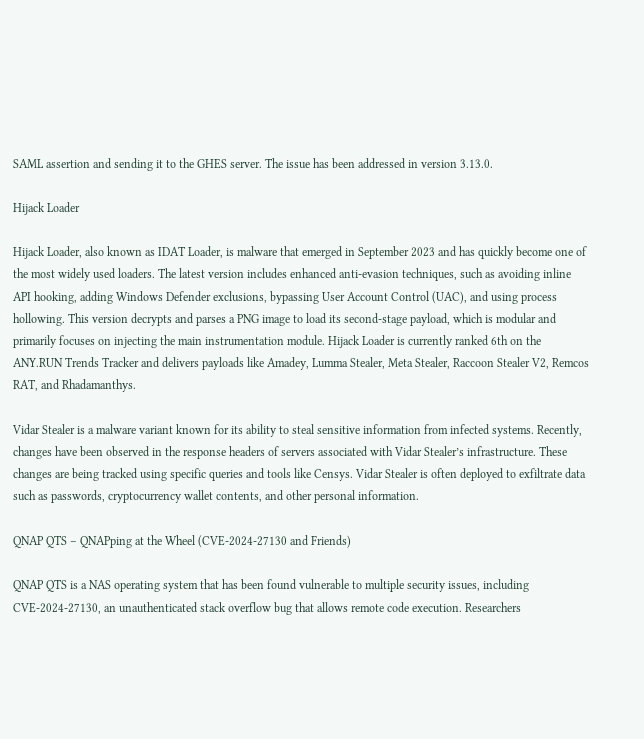SAML assertion and sending it to the GHES server. The issue has been addressed in version 3.13.0.

Hijack Loader

Hijack Loader, also known as IDAT Loader, is malware that emerged in September 2023 and has quickly become one of the most widely used loaders. The latest version includes enhanced anti-evasion techniques, such as avoiding inline API hooking, adding Windows Defender exclusions, bypassing User Account Control (UAC), and using process hollowing. This version decrypts and parses a PNG image to load its second-stage payload, which is modular and primarily focuses on injecting the main instrumentation module. Hijack Loader is currently ranked 6th on the ANY.RUN Trends Tracker and delivers payloads like Amadey, Lumma Stealer, Meta Stealer, Raccoon Stealer V2, Remcos RAT, and Rhadamanthys.

Vidar Stealer is a malware variant known for its ability to steal sensitive information from infected systems. Recently, changes have been observed in the response headers of servers associated with Vidar Stealer’s infrastructure. These changes are being tracked using specific queries and tools like Censys. Vidar Stealer is often deployed to exfiltrate data such as passwords, cryptocurrency wallet contents, and other personal information.

QNAP QTS – QNAPping at the Wheel (CVE-2024-27130 and Friends)

QNAP QTS is a NAS operating system that has been found vulnerable to multiple security issues, including CVE-2024-27130, an unauthenticated stack overflow bug that allows remote code execution. Researchers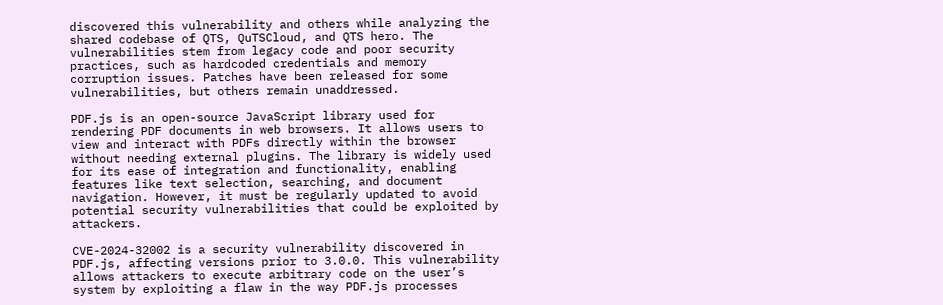discovered this vulnerability and others while analyzing the shared codebase of QTS, QuTSCloud, and QTS hero. The vulnerabilities stem from legacy code and poor security practices, such as hardcoded credentials and memory corruption issues. Patches have been released for some vulnerabilities, but others remain unaddressed.

PDF.js is an open-source JavaScript library used for rendering PDF documents in web browsers. It allows users to view and interact with PDFs directly within the browser without needing external plugins. The library is widely used for its ease of integration and functionality, enabling features like text selection, searching, and document navigation. However, it must be regularly updated to avoid potential security vulnerabilities that could be exploited by attackers.

CVE-2024-32002 is a security vulnerability discovered in PDF.js, affecting versions prior to 3.0.0. This vulnerability allows attackers to execute arbitrary code on the user’s system by exploiting a flaw in the way PDF.js processes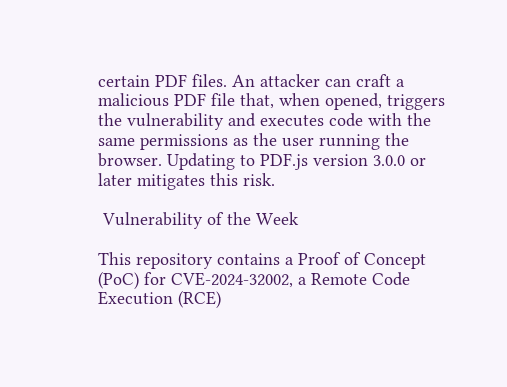certain PDF files. An attacker can craft a malicious PDF file that, when opened, triggers the vulnerability and executes code with the same permissions as the user running the browser. Updating to PDF.js version 3.0.0 or later mitigates this risk.

 Vulnerability of the Week

This repository contains a Proof of Concept (PoC) for CVE-2024-32002, a Remote Code Execution (RCE)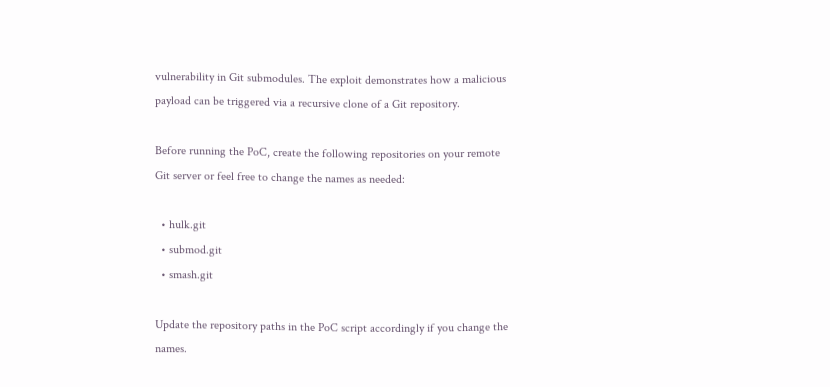vulnerability in Git submodules. The exploit demonstrates how a malicious payload can be triggered via a recursive clone of a Git repository.

Before running the PoC, create the following repositories on your remote Git server or feel free to change the names as needed:

  • hulk.git
  • submod.git
  • smash.git

Update the repository paths in the PoC script accordingly if you change the names.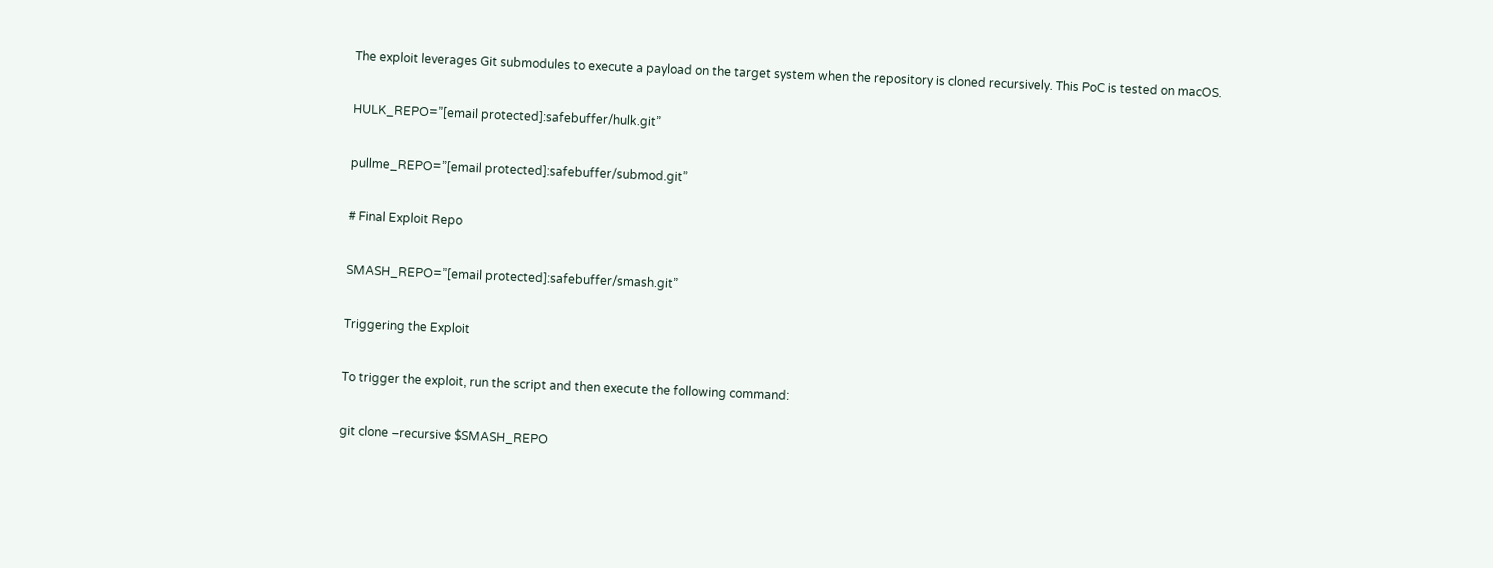The exploit leverages Git submodules to execute a payload on the target system when the repository is cloned recursively. This PoC is tested on macOS.

HULK_REPO=”[email protected]:safebuffer/hulk.git”

pullme_REPO=”[email protected]:safebuffer/submod.git”

# Final Exploit Repo

SMASH_REPO=”[email protected]:safebuffer/smash.git”

Triggering the Exploit

To trigger the exploit, run the script and then execute the following command:

git clone –recursive $SMASH_REPO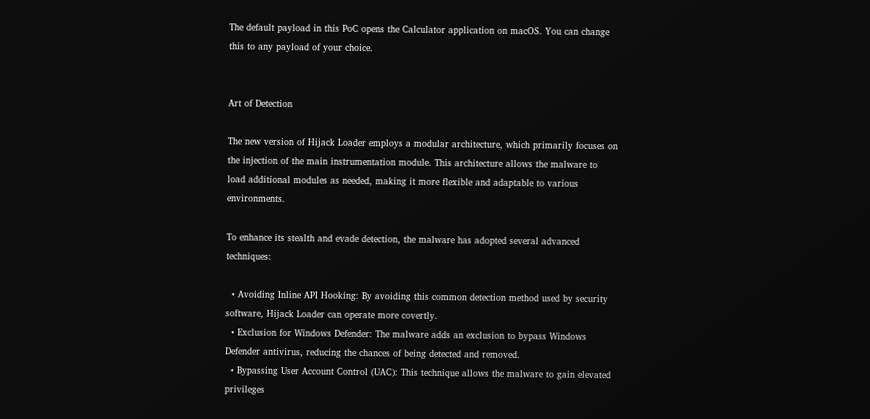The default payload in this PoC opens the Calculator application on macOS. You can change this to any payload of your choice.


Art of Detection

The new version of Hijack Loader employs a modular architecture, which primarily focuses on the injection of the main instrumentation module. This architecture allows the malware to load additional modules as needed, making it more flexible and adaptable to various environments.

To enhance its stealth and evade detection, the malware has adopted several advanced techniques:

  • Avoiding Inline API Hooking: By avoiding this common detection method used by security software, Hijack Loader can operate more covertly.
  • Exclusion for Windows Defender: The malware adds an exclusion to bypass Windows Defender antivirus, reducing the chances of being detected and removed.
  • Bypassing User Account Control (UAC): This technique allows the malware to gain elevated privileges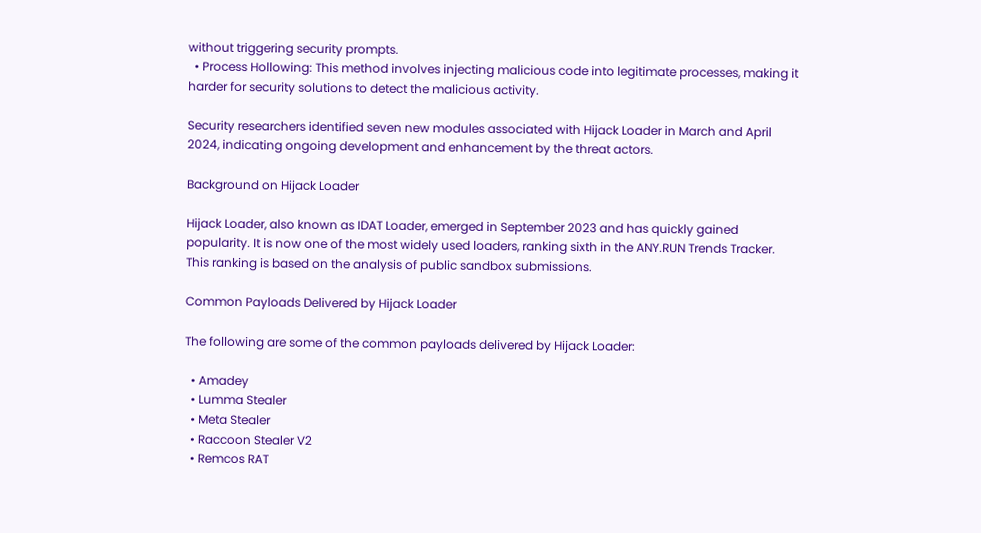without triggering security prompts.
  • Process Hollowing: This method involves injecting malicious code into legitimate processes, making it harder for security solutions to detect the malicious activity.

Security researchers identified seven new modules associated with Hijack Loader in March and April 2024, indicating ongoing development and enhancement by the threat actors.

Background on Hijack Loader

Hijack Loader, also known as IDAT Loader, emerged in September 2023 and has quickly gained popularity. It is now one of the most widely used loaders, ranking sixth in the ANY.RUN Trends Tracker. This ranking is based on the analysis of public sandbox submissions.

Common Payloads Delivered by Hijack Loader

The following are some of the common payloads delivered by Hijack Loader:

  • Amadey
  • Lumma Stealer
  • Meta Stealer
  • Raccoon Stealer V2
  • Remcos RAT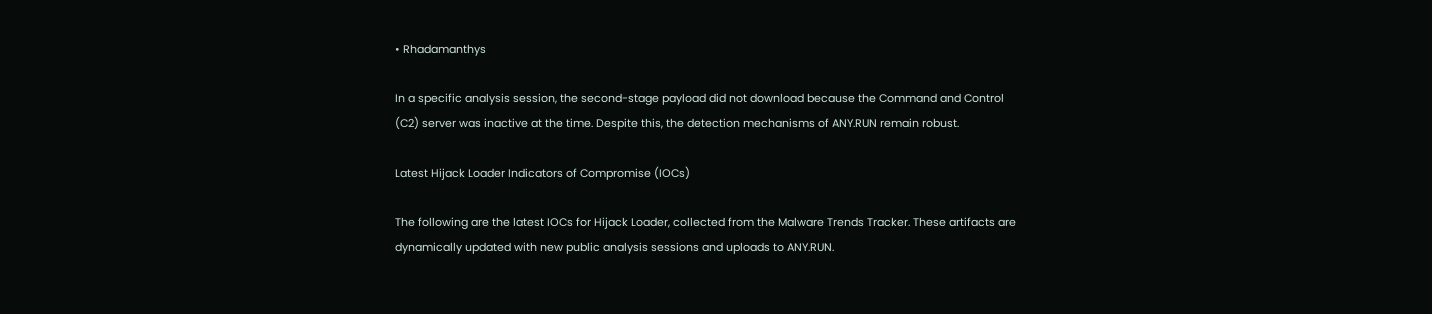• Rhadamanthys

In a specific analysis session, the second-stage payload did not download because the Command and Control (C2) server was inactive at the time. Despite this, the detection mechanisms of ANY.RUN remain robust.

Latest Hijack Loader Indicators of Compromise (IOCs)

The following are the latest IOCs for Hijack Loader, collected from the Malware Trends Tracker. These artifacts are dynamically updated with new public analysis sessions and uploads to ANY.RUN.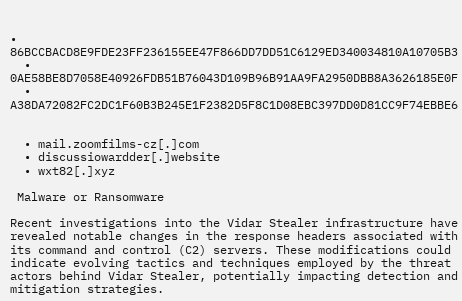• 86BCCBACD8E9FDE23FF236155EE47F866DD7DD51C6129ED340034810A10705B3
  • 0AE58BE8D7058E40926FDB51B76043D109B96B91AA9FA2950DBB8A3626185E0F
  • A38DA72082FC2DC1F60B3B245E1F2382D5F8C1D08EBC397DD0D81CC9F74EBBE6


  • mail.zoomfilms-cz[.]com
  • discussiowardder[.]website
  • wxt82[.]xyz

 Malware or Ransomware

Recent investigations into the Vidar Stealer infrastructure have revealed notable changes in the response headers associated with its command and control (C2) servers. These modifications could indicate evolving tactics and techniques employed by the threat actors behind Vidar Stealer, potentially impacting detection and mitigation strategies.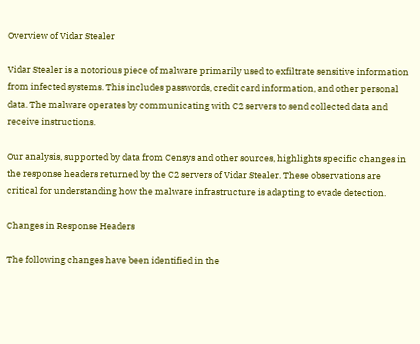Overview of Vidar Stealer

Vidar Stealer is a notorious piece of malware primarily used to exfiltrate sensitive information from infected systems. This includes passwords, credit card information, and other personal data. The malware operates by communicating with C2 servers to send collected data and receive instructions.

Our analysis, supported by data from Censys and other sources, highlights specific changes in the response headers returned by the C2 servers of Vidar Stealer. These observations are critical for understanding how the malware infrastructure is adapting to evade detection.

Changes in Response Headers

The following changes have been identified in the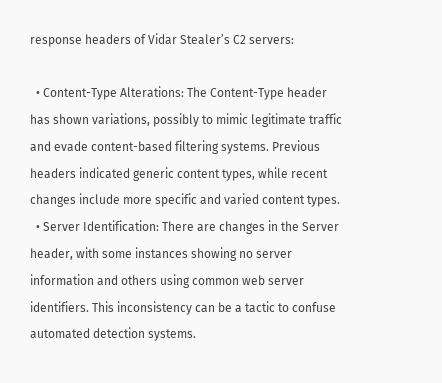response headers of Vidar Stealer’s C2 servers:

  • Content-Type Alterations: The Content-Type header has shown variations, possibly to mimic legitimate traffic and evade content-based filtering systems. Previous headers indicated generic content types, while recent changes include more specific and varied content types.
  • Server Identification: There are changes in the Server header, with some instances showing no server information and others using common web server identifiers. This inconsistency can be a tactic to confuse automated detection systems.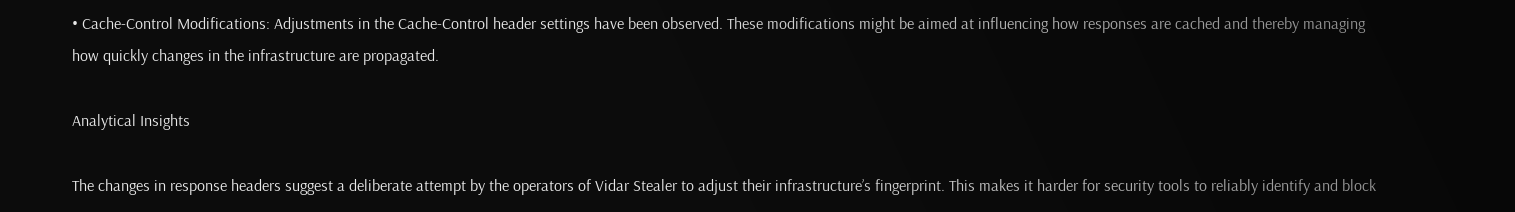• Cache-Control Modifications: Adjustments in the Cache-Control header settings have been observed. These modifications might be aimed at influencing how responses are cached and thereby managing how quickly changes in the infrastructure are propagated.

Analytical Insights

The changes in response headers suggest a deliberate attempt by the operators of Vidar Stealer to adjust their infrastructure’s fingerprint. This makes it harder for security tools to reliably identify and block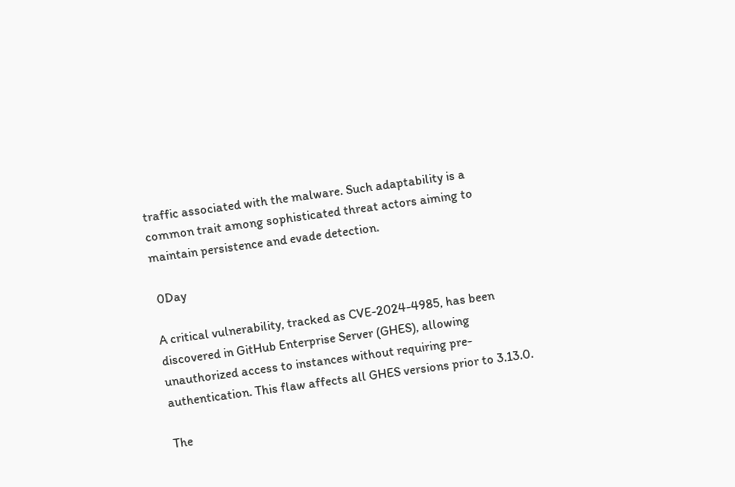traffic associated with the malware. Such adaptability is a common trait among sophisticated threat actors aiming to maintain persistence and evade detection.

 0Day

A critical vulnerability, tracked as CVE-2024-4985, has been discovered in GitHub Enterprise Server (GHES), allowing unauthorized access to instances without requiring pre-authentication. This flaw affects all GHES versions prior to 3.13.0.

The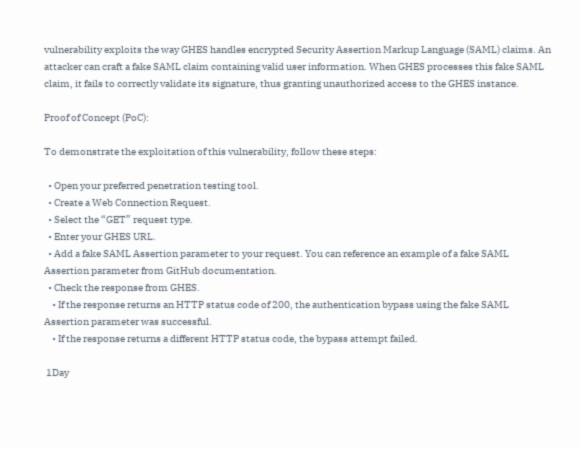vulnerability exploits the way GHES handles encrypted Security Assertion Markup Language (SAML) claims. An attacker can craft a fake SAML claim containing valid user information. When GHES processes this fake SAML claim, it fails to correctly validate its signature, thus granting unauthorized access to the GHES instance.

Proof of Concept (PoC):

To demonstrate the exploitation of this vulnerability, follow these steps:

  • Open your preferred penetration testing tool.
  • Create a Web Connection Request.
  • Select the “GET” request type.
  • Enter your GHES URL.
  • Add a fake SAML Assertion parameter to your request. You can reference an example of a fake SAML Assertion parameter from GitHub documentation.
  • Check the response from GHES.
    • If the response returns an HTTP status code of 200, the authentication bypass using the fake SAML Assertion parameter was successful.
    • If the response returns a different HTTP status code, the bypass attempt failed.

 1Day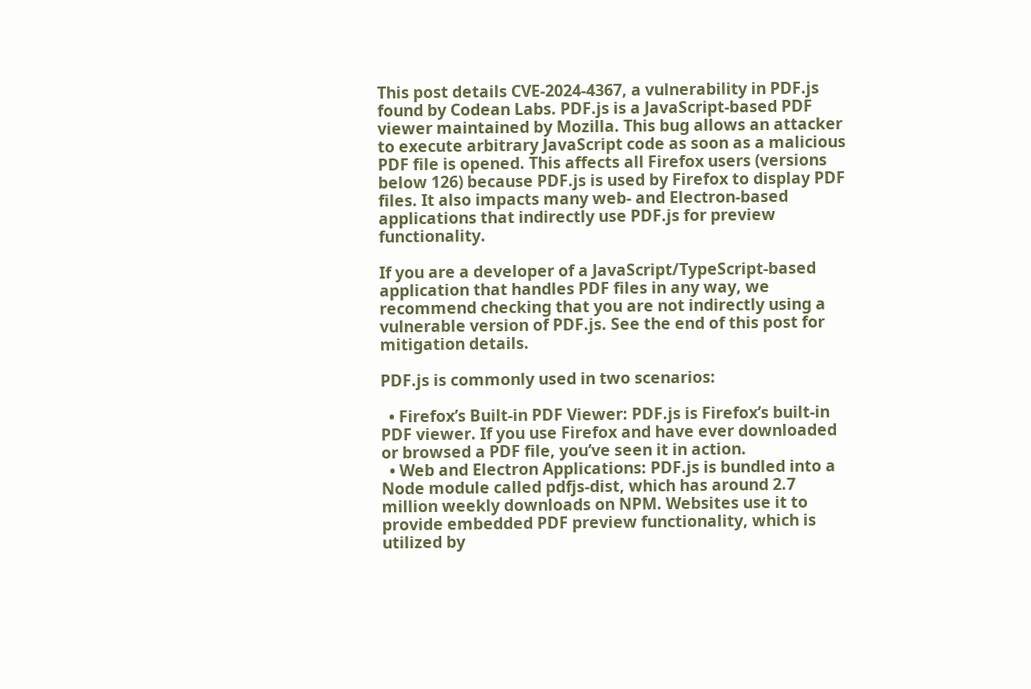This post details CVE-2024-4367, a vulnerability in PDF.js found by Codean Labs. PDF.js is a JavaScript-based PDF viewer maintained by Mozilla. This bug allows an attacker to execute arbitrary JavaScript code as soon as a malicious PDF file is opened. This affects all Firefox users (versions below 126) because PDF.js is used by Firefox to display PDF files. It also impacts many web- and Electron-based applications that indirectly use PDF.js for preview functionality.

If you are a developer of a JavaScript/TypeScript-based application that handles PDF files in any way, we recommend checking that you are not indirectly using a vulnerable version of PDF.js. See the end of this post for mitigation details.

PDF.js is commonly used in two scenarios:

  • Firefox’s Built-in PDF Viewer: PDF.js is Firefox’s built-in PDF viewer. If you use Firefox and have ever downloaded or browsed a PDF file, you’ve seen it in action.
  • Web and Electron Applications: PDF.js is bundled into a Node module called pdfjs-dist, which has around 2.7 million weekly downloads on NPM. Websites use it to provide embedded PDF preview functionality, which is utilized by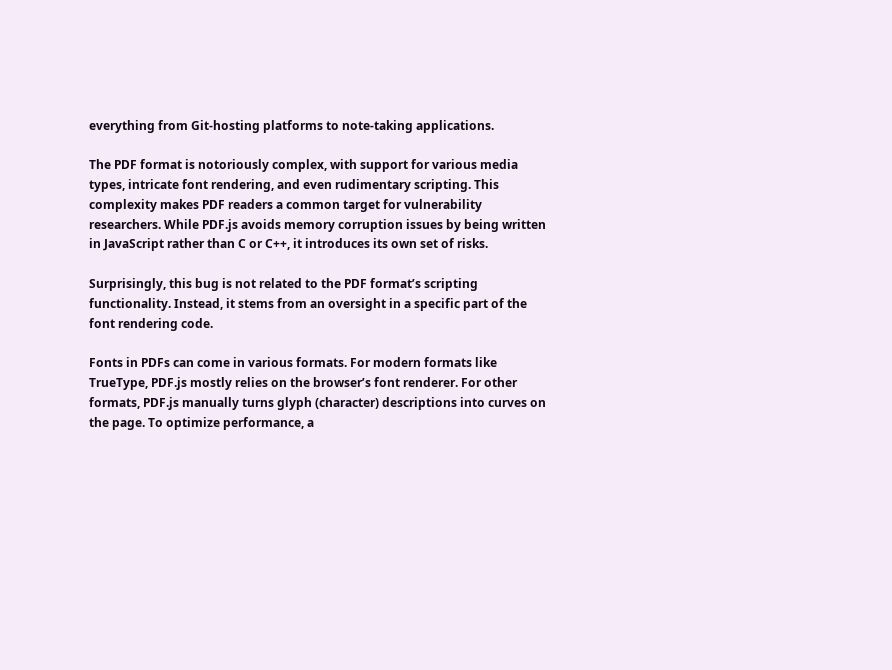everything from Git-hosting platforms to note-taking applications.

The PDF format is notoriously complex, with support for various media types, intricate font rendering, and even rudimentary scripting. This complexity makes PDF readers a common target for vulnerability researchers. While PDF.js avoids memory corruption issues by being written in JavaScript rather than C or C++, it introduces its own set of risks.

Surprisingly, this bug is not related to the PDF format’s scripting functionality. Instead, it stems from an oversight in a specific part of the font rendering code.

Fonts in PDFs can come in various formats. For modern formats like TrueType, PDF.js mostly relies on the browser’s font renderer. For other formats, PDF.js manually turns glyph (character) descriptions into curves on the page. To optimize performance, a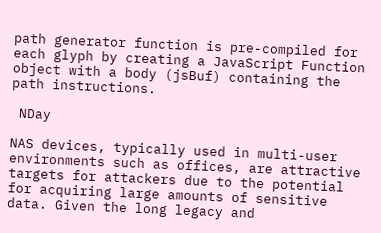path generator function is pre-compiled for each glyph by creating a JavaScript Function object with a body (jsBuf) containing the path instructions.

 NDay

NAS devices, typically used in multi-user environments such as offices, are attractive targets for attackers due to the potential for acquiring large amounts of sensitive data. Given the long legacy and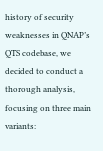history of security weaknesses in QNAP’s QTS codebase, we decided to conduct a thorough analysis, focusing on three main variants: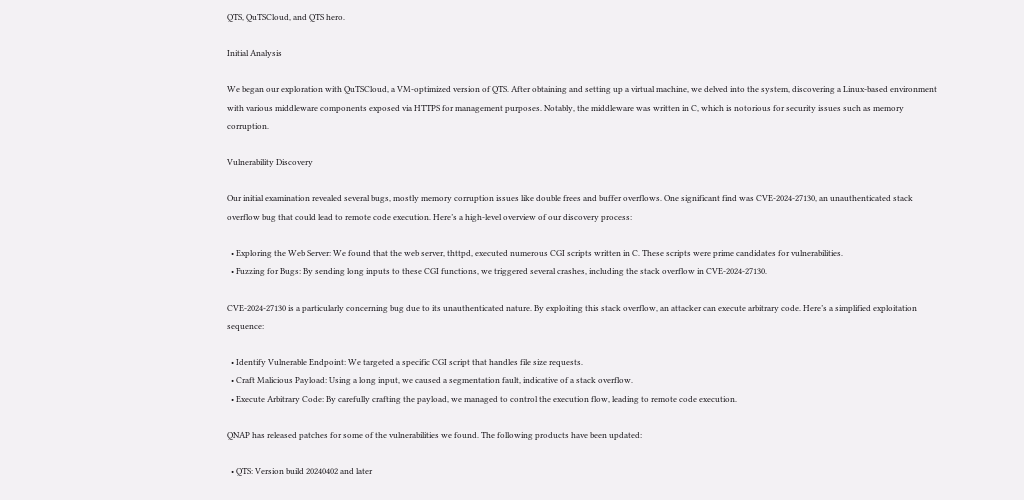QTS, QuTSCloud, and QTS hero.

Initial Analysis

We began our exploration with QuTSCloud, a VM-optimized version of QTS. After obtaining and setting up a virtual machine, we delved into the system, discovering a Linux-based environment with various middleware components exposed via HTTPS for management purposes. Notably, the middleware was written in C, which is notorious for security issues such as memory corruption.

Vulnerability Discovery

Our initial examination revealed several bugs, mostly memory corruption issues like double frees and buffer overflows. One significant find was CVE-2024-27130, an unauthenticated stack overflow bug that could lead to remote code execution. Here’s a high-level overview of our discovery process:

  • Exploring the Web Server: We found that the web server, thttpd, executed numerous CGI scripts written in C. These scripts were prime candidates for vulnerabilities.
  • Fuzzing for Bugs: By sending long inputs to these CGI functions, we triggered several crashes, including the stack overflow in CVE-2024-27130.

CVE-2024-27130 is a particularly concerning bug due to its unauthenticated nature. By exploiting this stack overflow, an attacker can execute arbitrary code. Here’s a simplified exploitation sequence:

  • Identify Vulnerable Endpoint: We targeted a specific CGI script that handles file size requests.
  • Craft Malicious Payload: Using a long input, we caused a segmentation fault, indicative of a stack overflow.
  • Execute Arbitrary Code: By carefully crafting the payload, we managed to control the execution flow, leading to remote code execution.

QNAP has released patches for some of the vulnerabilities we found. The following products have been updated:

  • QTS: Version build 20240402 and later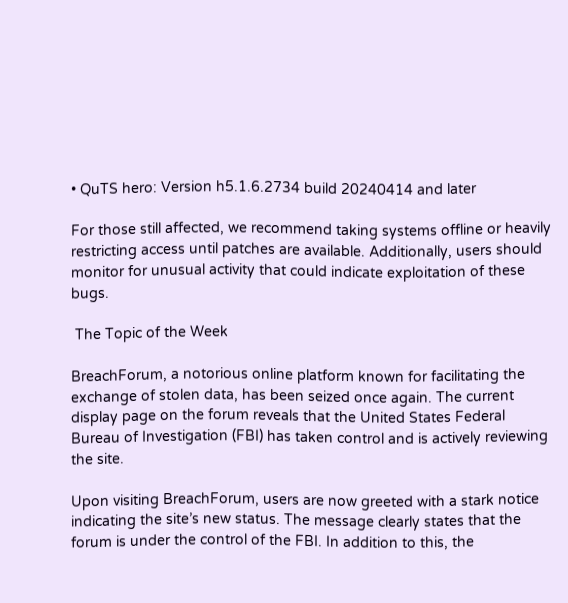• QuTS hero: Version h5.1.6.2734 build 20240414 and later

For those still affected, we recommend taking systems offline or heavily restricting access until patches are available. Additionally, users should monitor for unusual activity that could indicate exploitation of these bugs.

 The Topic of the Week

BreachForum, a notorious online platform known for facilitating the exchange of stolen data, has been seized once again. The current display page on the forum reveals that the United States Federal Bureau of Investigation (FBI) has taken control and is actively reviewing the site.

Upon visiting BreachForum, users are now greeted with a stark notice indicating the site’s new status. The message clearly states that the forum is under the control of the FBI. In addition to this, the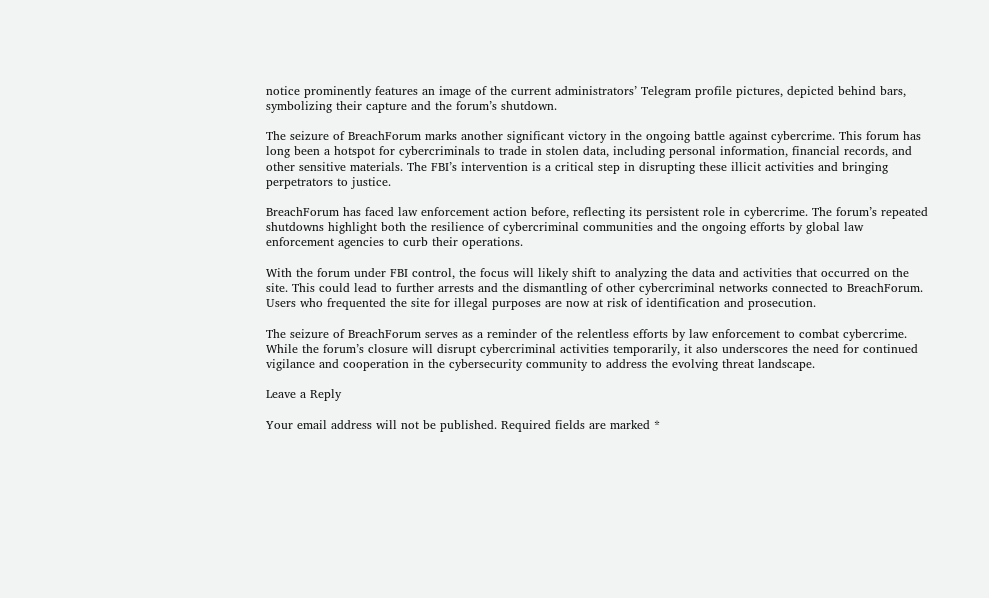notice prominently features an image of the current administrators’ Telegram profile pictures, depicted behind bars, symbolizing their capture and the forum’s shutdown.

The seizure of BreachForum marks another significant victory in the ongoing battle against cybercrime. This forum has long been a hotspot for cybercriminals to trade in stolen data, including personal information, financial records, and other sensitive materials. The FBI’s intervention is a critical step in disrupting these illicit activities and bringing perpetrators to justice.

BreachForum has faced law enforcement action before, reflecting its persistent role in cybercrime. The forum’s repeated shutdowns highlight both the resilience of cybercriminal communities and the ongoing efforts by global law enforcement agencies to curb their operations.

With the forum under FBI control, the focus will likely shift to analyzing the data and activities that occurred on the site. This could lead to further arrests and the dismantling of other cybercriminal networks connected to BreachForum. Users who frequented the site for illegal purposes are now at risk of identification and prosecution.

The seizure of BreachForum serves as a reminder of the relentless efforts by law enforcement to combat cybercrime. While the forum’s closure will disrupt cybercriminal activities temporarily, it also underscores the need for continued vigilance and cooperation in the cybersecurity community to address the evolving threat landscape.

Leave a Reply

Your email address will not be published. Required fields are marked *